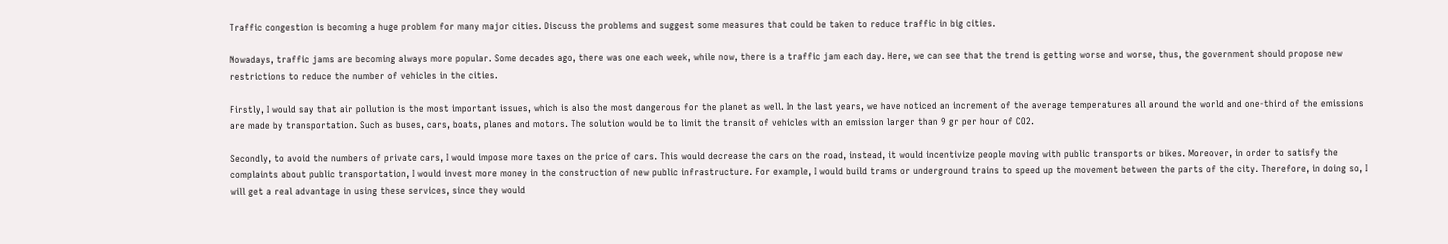Traffic congestion is becoming a huge problem for many major cities. Discuss the problems and suggest some measures that could be taken to reduce traffic in big cities.

Nowadays, traffic jams are becoming always more popular. Some decades ago, there was one each week, while now, there is a traffic jam each day. Here, we can see that the trend is getting worse and worse, thus, the government should propose new restrictions to reduce the number of vehicles in the cities.

Firstly, I would say that air pollution is the most important issues, which is also the most dangerous for the planet as well. In the last years, we have noticed an increment of the average temperatures all around the world and one-third of the emissions are made by transportation. Such as buses, cars, boats, planes and motors. The solution would be to limit the transit of vehicles with an emission larger than 9 gr per hour of CO2.

Secondly, to avoid the numbers of private cars, I would impose more taxes on the price of cars. This would decrease the cars on the road, instead, it would incentivize people moving with public transports or bikes. Moreover, in order to satisfy the complaints about public transportation, I would invest more money in the construction of new public infrastructure. For example, I would build trams or underground trains to speed up the movement between the parts of the city. Therefore, in doing so, I will get a real advantage in using these services, since they would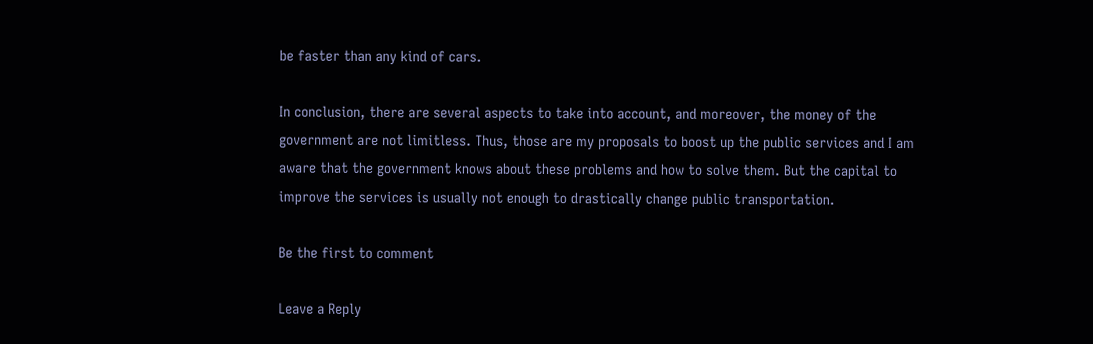be faster than any kind of cars.

In conclusion, there are several aspects to take into account, and moreover, the money of the government are not limitless. Thus, those are my proposals to boost up the public services and I am aware that the government knows about these problems and how to solve them. But the capital to improve the services is usually not enough to drastically change public transportation.

Be the first to comment

Leave a Reply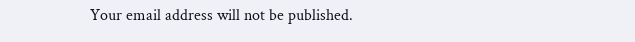Your email address will not be published.